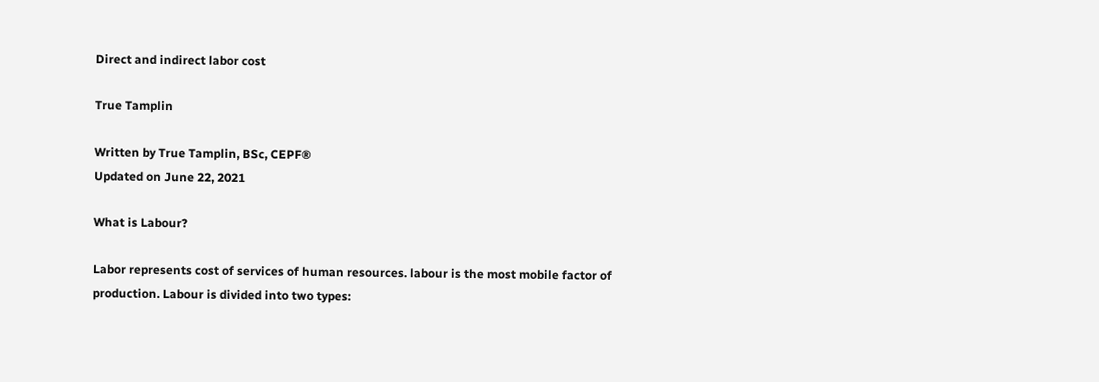Direct and indirect labor cost

True Tamplin

Written by True Tamplin, BSc, CEPF®
Updated on June 22, 2021

What is Labour?

Labor represents cost of services of human resources. labour is the most mobile factor of production. Labour is divided into two types: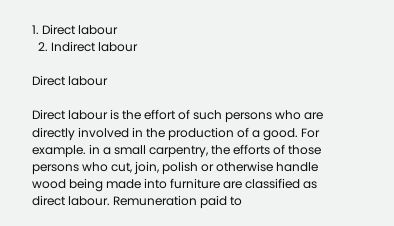1. Direct labour
  2. Indirect labour

Direct labour

Direct labour is the effort of such persons who are directly involved in the production of a good. For example. in a small carpentry, the efforts of those persons who cut, join, polish or otherwise handle wood being made into furniture are classified as direct labour. Remuneration paid to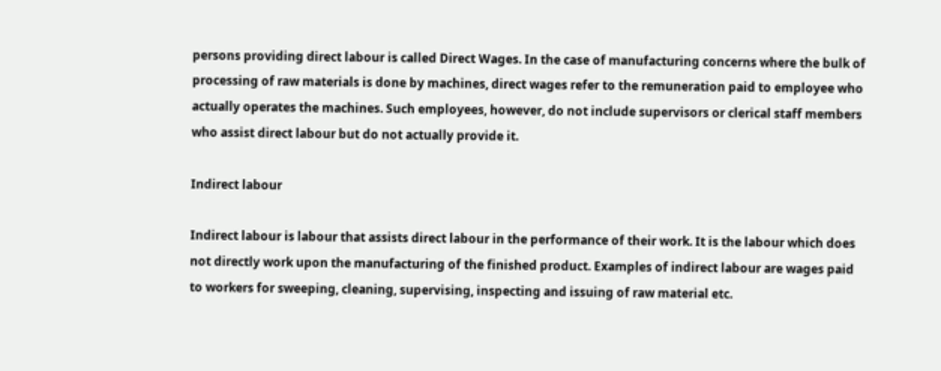persons providing direct labour is called Direct Wages. In the case of manufacturing concerns where the bulk of processing of raw materials is done by machines, direct wages refer to the remuneration paid to employee who actually operates the machines. Such employees, however, do not include supervisors or clerical staff members who assist direct labour but do not actually provide it.

Indirect labour

Indirect labour is labour that assists direct labour in the performance of their work. It is the labour which does not directly work upon the manufacturing of the finished product. Examples of indirect labour are wages paid to workers for sweeping, cleaning, supervising, inspecting and issuing of raw material etc.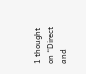1 thought on “Direct and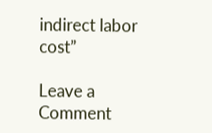indirect labor cost”

Leave a Comment